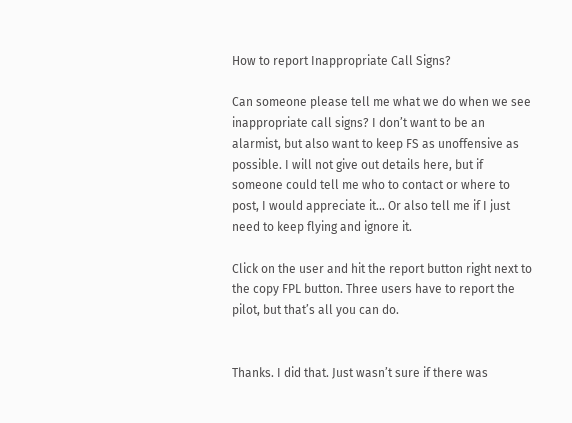How to report Inappropriate Call Signs?

Can someone please tell me what we do when we see inappropriate call signs? I don’t want to be an alarmist, but also want to keep FS as unoffensive as possible. I will not give out details here, but if someone could tell me who to contact or where to post, I would appreciate it… Or also tell me if I just need to keep flying and ignore it.

Click on the user and hit the report button right next to the copy FPL button. Three users have to report the pilot, but that’s all you can do.


Thanks. I did that. Just wasn’t sure if there was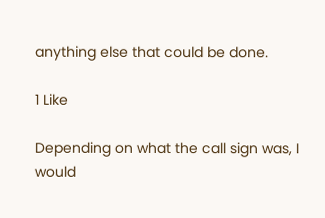anything else that could be done.

1 Like

Depending on what the call sign was, I would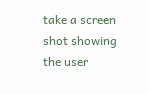take a screen shot showing the user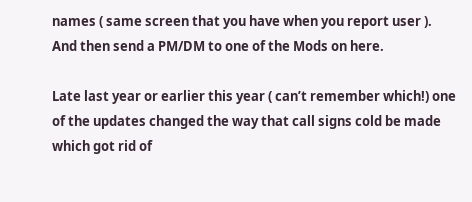names ( same screen that you have when you report user ). And then send a PM/DM to one of the Mods on here.

Late last year or earlier this year ( can’t remember which!) one of the updates changed the way that call signs cold be made which got rid of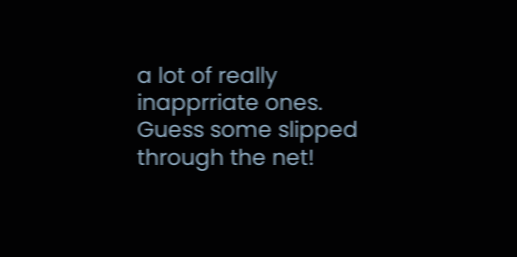a lot of really inapprriate ones. Guess some slipped through the net!